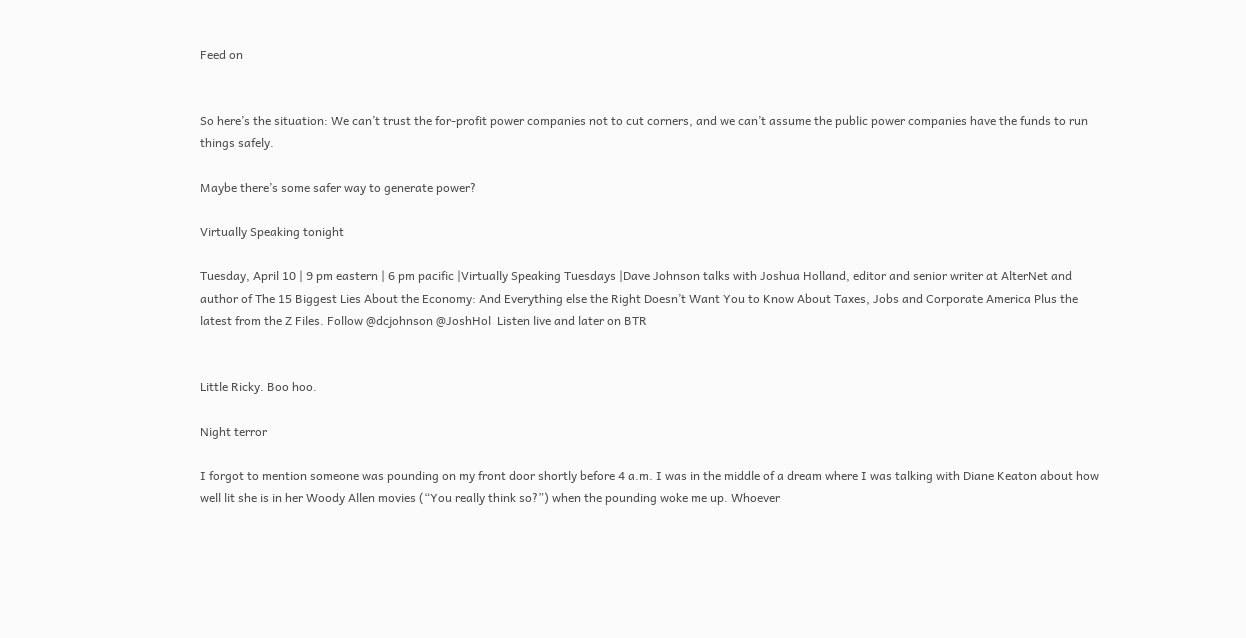Feed on


So here’s the situation: We can’t trust the for-profit power companies not to cut corners, and we can’t assume the public power companies have the funds to run things safely.

Maybe there’s some safer way to generate power?

Virtually Speaking tonight

Tuesday, April 10 | 9 pm eastern | 6 pm pacific |Virtually Speaking Tuesdays |Dave Johnson talks with Joshua Holland, editor and senior writer at AlterNet and author of The 15 Biggest Lies About the Economy: And Everything else the Right Doesn’t Want You to Know About Taxes, Jobs and Corporate America Plus the latest from the Z Files. Follow @dcjohnson @JoshHol  Listen live and later on BTR


Little Ricky. Boo hoo.

Night terror

I forgot to mention someone was pounding on my front door shortly before 4 a.m. I was in the middle of a dream where I was talking with Diane Keaton about how well lit she is in her Woody Allen movies (“You really think so?”) when the pounding woke me up. Whoever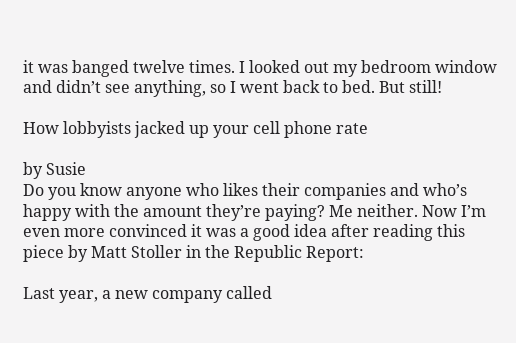it was banged twelve times. I looked out my bedroom window and didn’t see anything, so I went back to bed. But still!

How lobbyists jacked up your cell phone rate

by Susie
Do you know anyone who likes their companies and who’s happy with the amount they’re paying? Me neither. Now I’m even more convinced it was a good idea after reading this piece by Matt Stoller in the Republic Report:

Last year, a new company called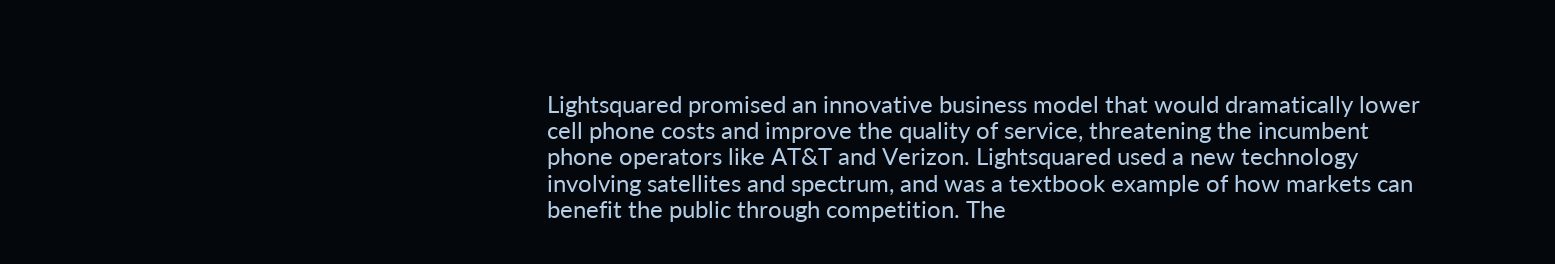Lightsquared promised an innovative business model that would dramatically lower cell phone costs and improve the quality of service, threatening the incumbent phone operators like AT&T and Verizon. Lightsquared used a new technology involving satellites and spectrum, and was a textbook example of how markets can benefit the public through competition. The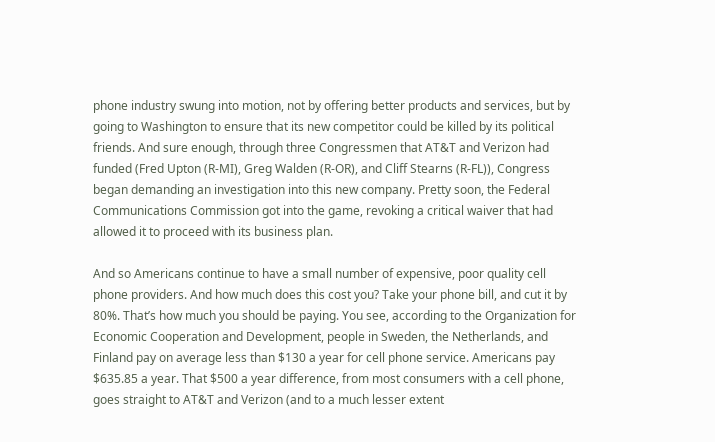phone industry swung into motion, not by offering better products and services, but by going to Washington to ensure that its new competitor could be killed by its political friends. And sure enough, through three Congressmen that AT&T and Verizon had funded (Fred Upton (R-MI), Greg Walden (R-OR), and Cliff Stearns (R-FL)), Congress began demanding an investigation into this new company. Pretty soon, the Federal Communications Commission got into the game, revoking a critical waiver that had allowed it to proceed with its business plan.

And so Americans continue to have a small number of expensive, poor quality cell phone providers. And how much does this cost you? Take your phone bill, and cut it by 80%. That’s how much you should be paying. You see, according to the Organization for Economic Cooperation and Development, people in Sweden, the Netherlands, and Finland pay on average less than $130 a year for cell phone service. Americans pay $635.85 a year. That $500 a year difference, from most consumers with a cell phone, goes straight to AT&T and Verizon (and to a much lesser extent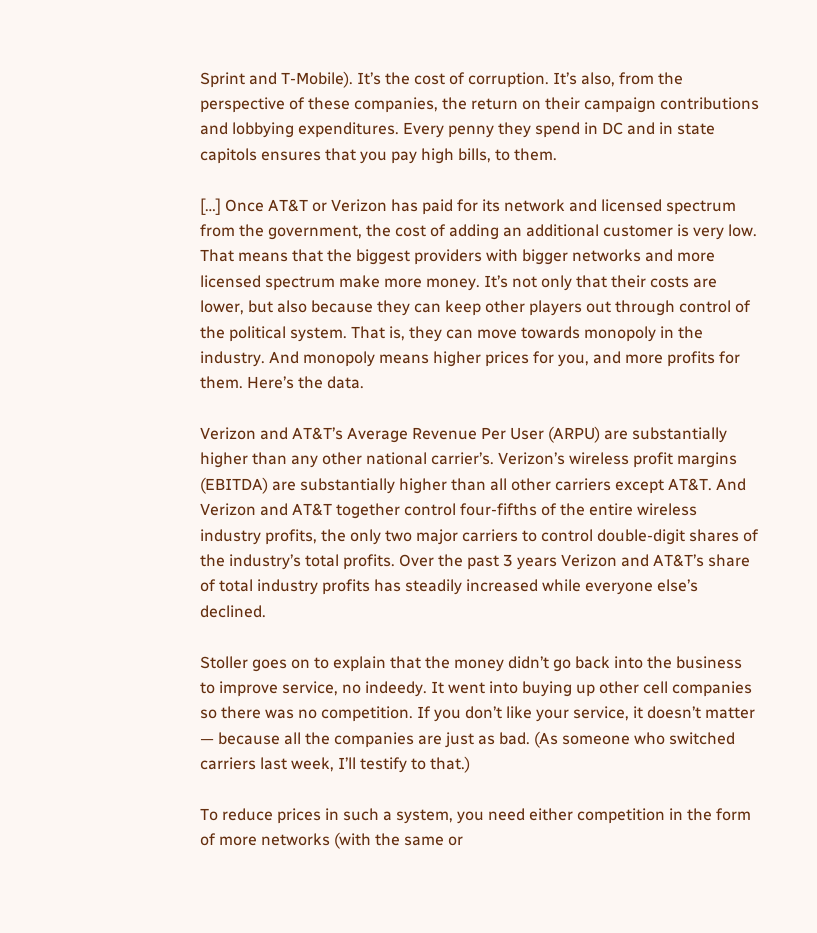Sprint and T-Mobile). It’s the cost of corruption. It’s also, from the perspective of these companies, the return on their campaign contributions and lobbying expenditures. Every penny they spend in DC and in state capitols ensures that you pay high bills, to them.

[…] Once AT&T or Verizon has paid for its network and licensed spectrum from the government, the cost of adding an additional customer is very low. That means that the biggest providers with bigger networks and more licensed spectrum make more money. It’s not only that their costs are lower, but also because they can keep other players out through control of the political system. That is, they can move towards monopoly in the industry. And monopoly means higher prices for you, and more profits for them. Here’s the data.

Verizon and AT&T’s Average Revenue Per User (ARPU) are substantially higher than any other national carrier’s. Verizon’s wireless profit margins (EBITDA) are substantially higher than all other carriers except AT&T. And Verizon and AT&T together control four-fifths of the entire wireless industry profits, the only two major carriers to control double-digit shares of the industry’s total profits. Over the past 3 years Verizon and AT&T’s share of total industry profits has steadily increased while everyone else’s declined.

Stoller goes on to explain that the money didn’t go back into the business to improve service, no indeedy. It went into buying up other cell companies so there was no competition. If you don’t like your service, it doesn’t matter — because all the companies are just as bad. (As someone who switched carriers last week, I’ll testify to that.)

To reduce prices in such a system, you need either competition in the form of more networks (with the same or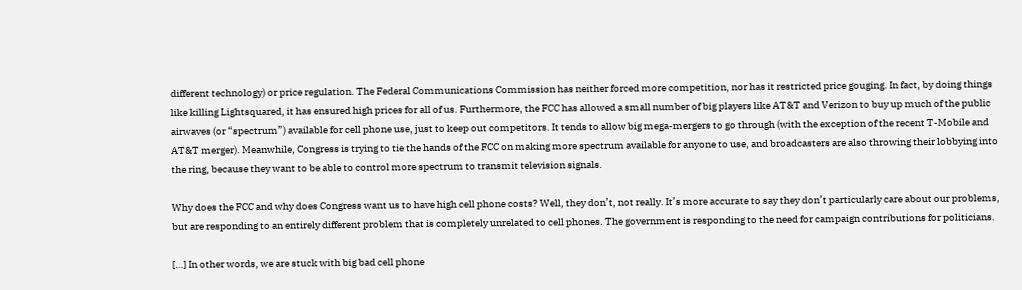different technology) or price regulation. The Federal Communications Commission has neither forced more competition, nor has it restricted price gouging. In fact, by doing things like killing Lightsquared, it has ensured high prices for all of us. Furthermore, the FCC has allowed a small number of big players like AT&T and Verizon to buy up much of the public airwaves (or “spectrum”) available for cell phone use, just to keep out competitors. It tends to allow big mega-mergers to go through (with the exception of the recent T-Mobile and AT&T merger). Meanwhile, Congress is trying to tie the hands of the FCC on making more spectrum available for anyone to use, and broadcasters are also throwing their lobbying into the ring, because they want to be able to control more spectrum to transmit television signals.

Why does the FCC and why does Congress want us to have high cell phone costs? Well, they don’t, not really. It’s more accurate to say they don’t particularly care about our problems, but are responding to an entirely different problem that is completely unrelated to cell phones. The government is responding to the need for campaign contributions for politicians.

[…] In other words, we are stuck with big bad cell phone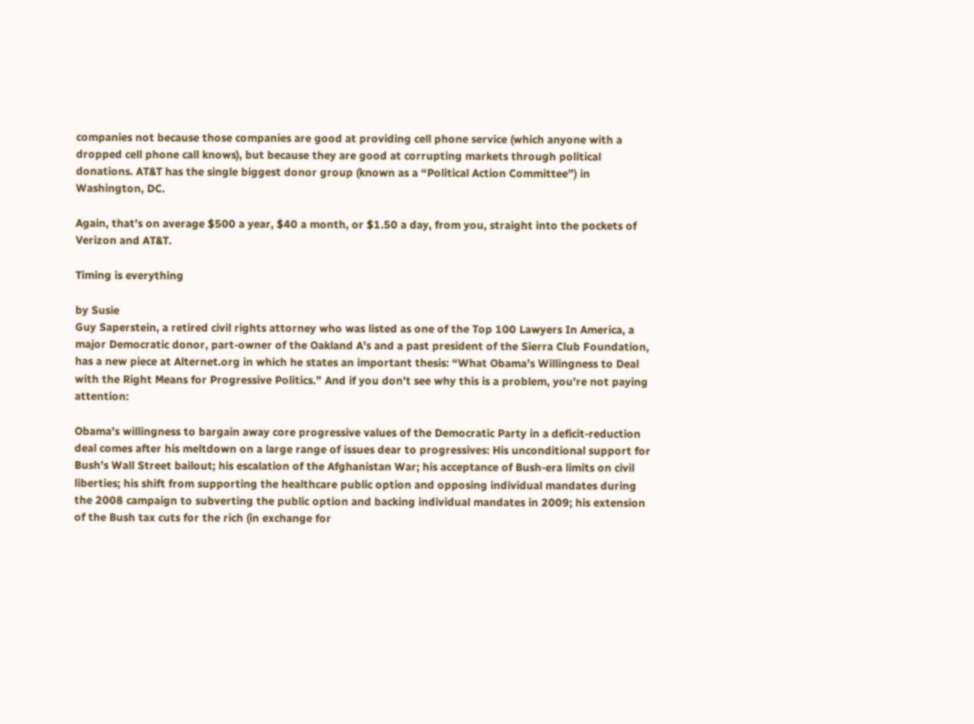companies not because those companies are good at providing cell phone service (which anyone with a dropped cell phone call knows), but because they are good at corrupting markets through political donations. AT&T has the single biggest donor group (known as a “Political Action Committee”) in Washington, DC.

Again, that’s on average $500 a year, $40 a month, or $1.50 a day, from you, straight into the pockets of Verizon and AT&T.

Timing is everything

by Susie
Guy Saperstein, a retired civil rights attorney who was listed as one of the Top 100 Lawyers In America, a major Democratic donor, part-owner of the Oakland A’s and a past president of the Sierra Club Foundation, has a new piece at Alternet.org in which he states an important thesis: “What Obama’s Willingness to Deal with the Right Means for Progressive Politics.” And if you don’t see why this is a problem, you’re not paying attention:

Obama’s willingness to bargain away core progressive values of the Democratic Party in a deficit-reduction deal comes after his meltdown on a large range of issues dear to progressives: His unconditional support for Bush’s Wall Street bailout; his escalation of the Afghanistan War; his acceptance of Bush-era limits on civil liberties; his shift from supporting the healthcare public option and opposing individual mandates during the 2008 campaign to subverting the public option and backing individual mandates in 2009; his extension of the Bush tax cuts for the rich (in exchange for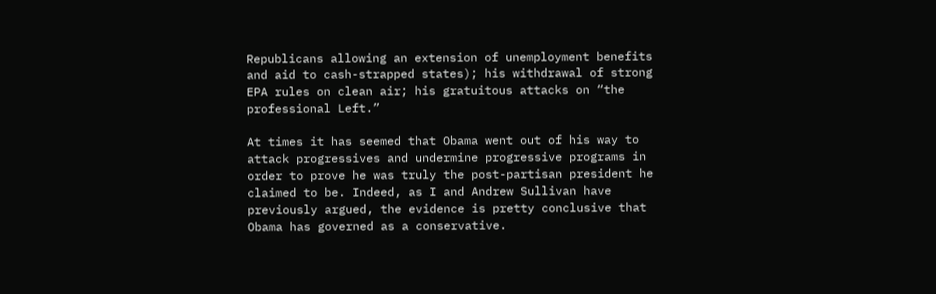Republicans allowing an extension of unemployment benefits and aid to cash-strapped states); his withdrawal of strong EPA rules on clean air; his gratuitous attacks on “the professional Left.”

At times it has seemed that Obama went out of his way to attack progressives and undermine progressive programs in order to prove he was truly the post-partisan president he claimed to be. Indeed, as I and Andrew Sullivan have previously argued, the evidence is pretty conclusive that Obama has governed as a conservative.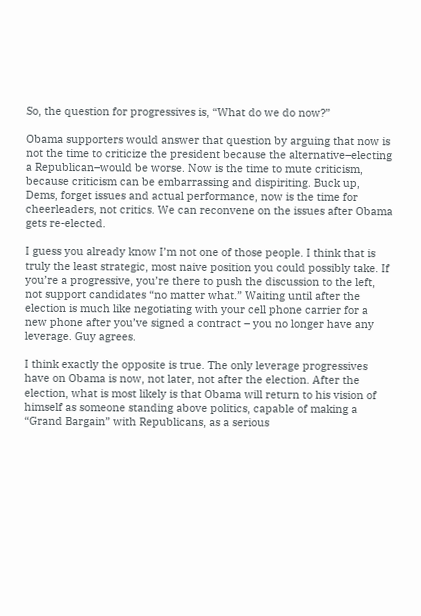So, the question for progressives is, “What do we do now?”

Obama supporters would answer that question by arguing that now is not the time to criticize the president because the alternative–electing a Republican–would be worse. Now is the time to mute criticism, because criticism can be embarrassing and dispiriting. Buck up, Dems, forget issues and actual performance, now is the time for cheerleaders, not critics. We can reconvene on the issues after Obama gets re-elected.

I guess you already know I’m not one of those people. I think that is truly the least strategic, most naive position you could possibly take. If you’re a progressive, you’re there to push the discussion to the left, not support candidates “no matter what.” Waiting until after the election is much like negotiating with your cell phone carrier for a new phone after you’ve signed a contract – you no longer have any leverage. Guy agrees.

I think exactly the opposite is true. The only leverage progressives have on Obama is now, not later, not after the election. After the election, what is most likely is that Obama will return to his vision of himself as someone standing above politics, capable of making a “Grand Bargain” with Republicans, as a serious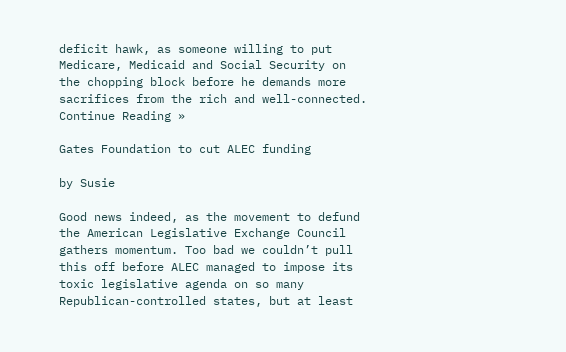deficit hawk, as someone willing to put Medicare, Medicaid and Social Security on the chopping block before he demands more sacrifices from the rich and well-connected.
Continue Reading »

Gates Foundation to cut ALEC funding

by Susie

Good news indeed, as the movement to defund the American Legislative Exchange Council gathers momentum. Too bad we couldn’t pull this off before ALEC managed to impose its toxic legislative agenda on so many Republican-controlled states, but at least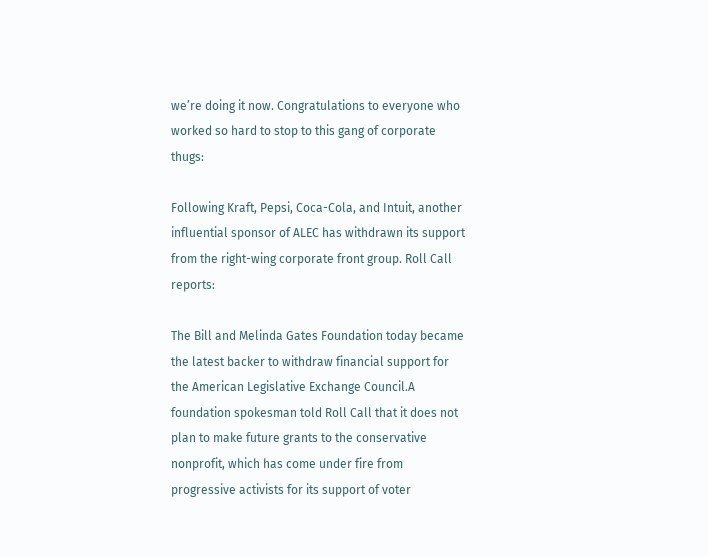we’re doing it now. Congratulations to everyone who worked so hard to stop to this gang of corporate thugs:

Following Kraft, Pepsi, Coca-Cola, and Intuit, another influential sponsor of ALEC has withdrawn its support from the right-wing corporate front group. Roll Call reports:

The Bill and Melinda Gates Foundation today became the latest backer to withdraw financial support for the American Legislative Exchange Council.A foundation spokesman told Roll Call that it does not plan to make future grants to the conservative nonprofit, which has come under fire from progressive activists for its support of voter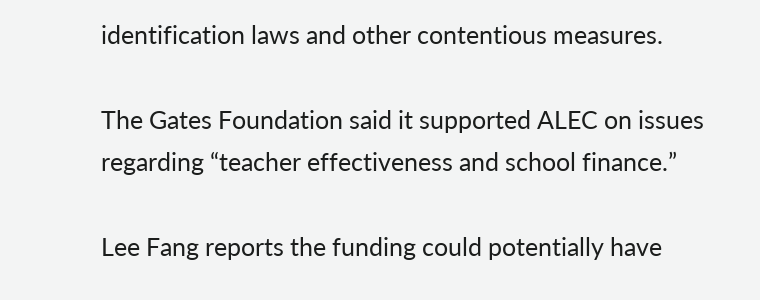identification laws and other contentious measures.

The Gates Foundation said it supported ALEC on issues regarding “teacher effectiveness and school finance.”

Lee Fang reports the funding could potentially have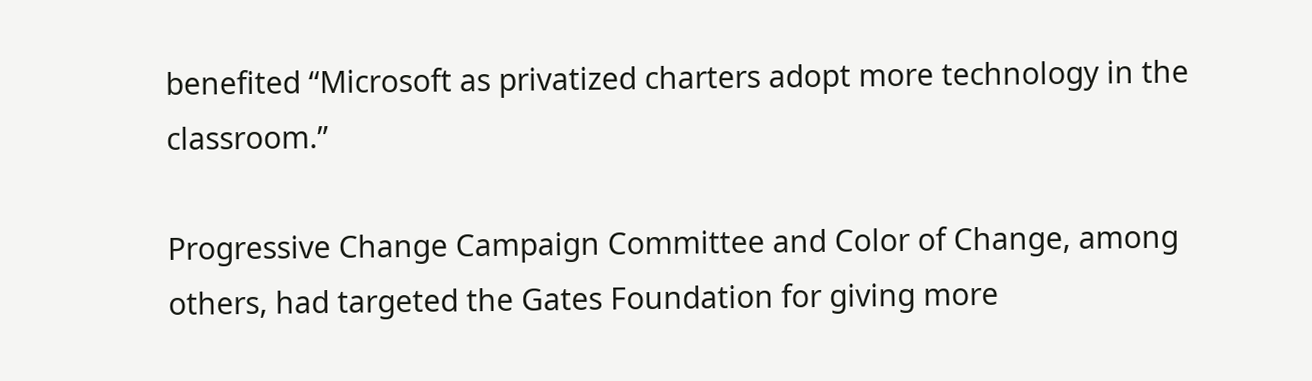benefited “Microsoft as privatized charters adopt more technology in the classroom.”

Progressive Change Campaign Committee and Color of Change, among others, had targeted the Gates Foundation for giving more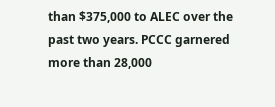than $375,000 to ALEC over the past two years. PCCC garnered more than 28,000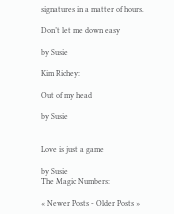signatures in a matter of hours.

Don’t let me down easy

by Susie

Kim Richey:

Out of my head

by Susie


Love is just a game

by Susie
The Magic Numbers:

« Newer Posts - Older Posts »